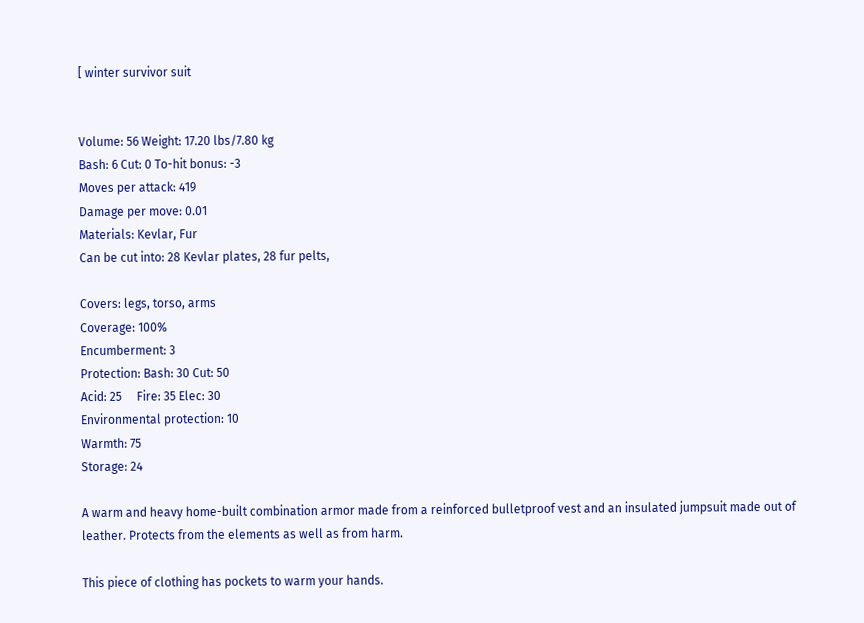[ winter survivor suit


Volume: 56 Weight: 17.20 lbs/7.80 kg
Bash: 6 Cut: 0 To-hit bonus: -3
Moves per attack: 419
Damage per move: 0.01
Materials: Kevlar, Fur
Can be cut into: 28 Kevlar plates, 28 fur pelts,

Covers: legs, torso, arms
Coverage: 100%
Encumberment: 3
Protection: Bash: 30 Cut: 50
Acid: 25     Fire: 35 Elec: 30
Environmental protection: 10
Warmth: 75
Storage: 24

A warm and heavy home-built combination armor made from a reinforced bulletproof vest and an insulated jumpsuit made out of leather. Protects from the elements as well as from harm.

This piece of clothing has pockets to warm your hands.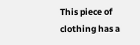This piece of clothing has a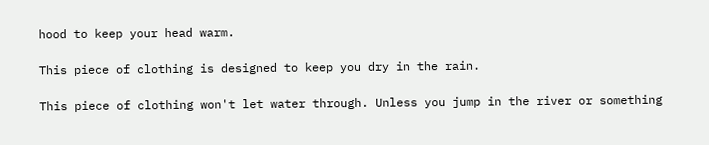hood to keep your head warm.

This piece of clothing is designed to keep you dry in the rain.

This piece of clothing won't let water through. Unless you jump in the river or something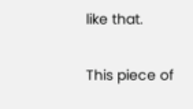like that.

This piece of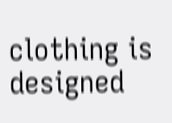clothing is designed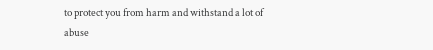to protect you from harm and withstand a lot of abuse